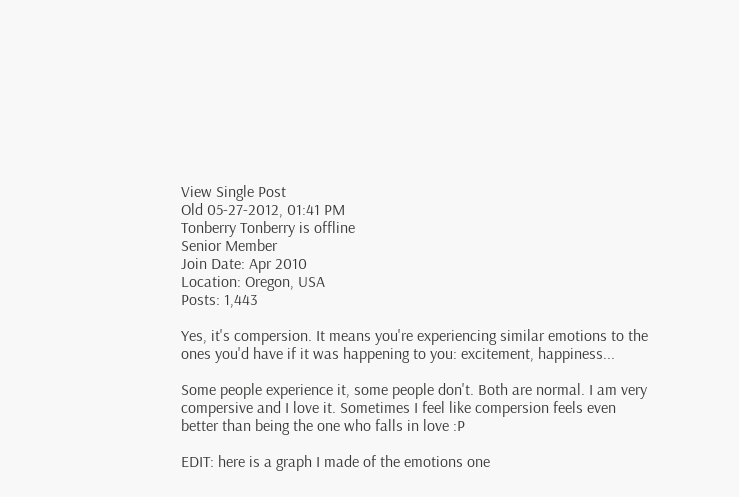View Single Post
Old 05-27-2012, 01:41 PM
Tonberry Tonberry is offline
Senior Member
Join Date: Apr 2010
Location: Oregon, USA
Posts: 1,443

Yes, it's compersion. It means you're experiencing similar emotions to the ones you'd have if it was happening to you: excitement, happiness...

Some people experience it, some people don't. Both are normal. I am very compersive and I love it. Sometimes I feel like compersion feels even better than being the one who falls in love :P

EDIT: here is a graph I made of the emotions one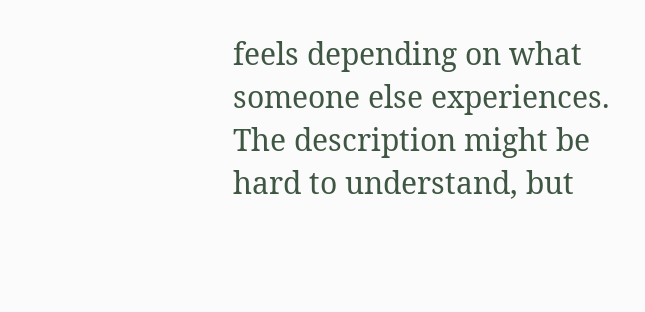feels depending on what someone else experiences. The description might be hard to understand, but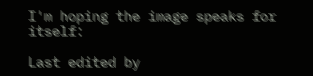I'm hoping the image speaks for itself:

Last edited by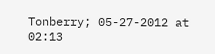Tonberry; 05-27-2012 at 02:13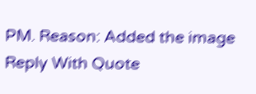PM. Reason: Added the image
Reply With Quote